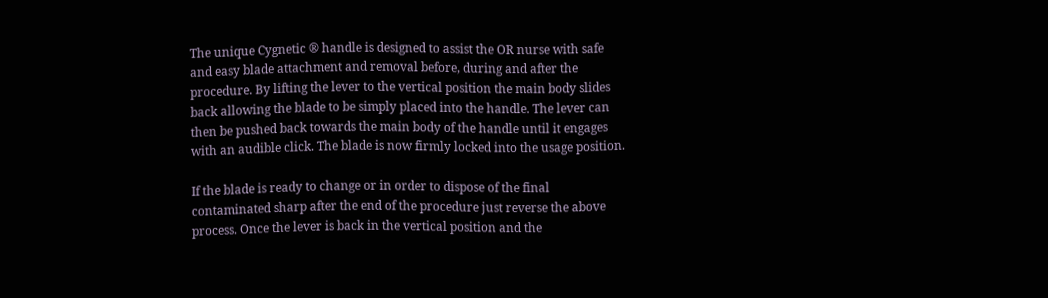The unique Cygnetic ® handle is designed to assist the OR nurse with safe and easy blade attachment and removal before, during and after the procedure. By lifting the lever to the vertical position the main body slides back allowing the blade to be simply placed into the handle. The lever can then be pushed back towards the main body of the handle until it engages with an audible click. The blade is now firmly locked into the usage position.

If the blade is ready to change or in order to dispose of the final contaminated sharp after the end of the procedure just reverse the above process. Once the lever is back in the vertical position and the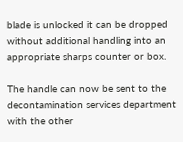blade is unlocked it can be dropped without additional handling into an appropriate sharps counter or box.

The handle can now be sent to the decontamination services department with the other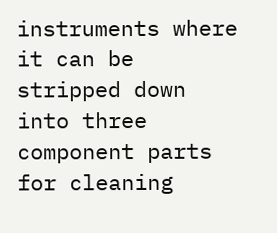instruments where it can be stripped down into three component parts for cleaning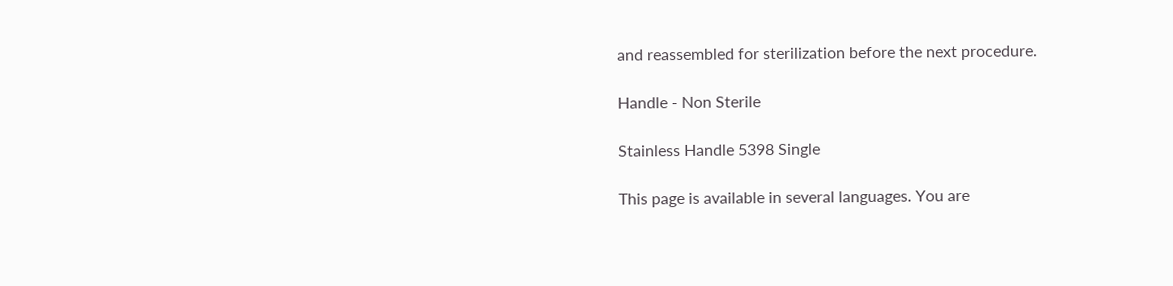and reassembled for sterilization before the next procedure.

Handle - Non Sterile

Stainless Handle 5398 Single

This page is available in several languages. You are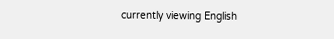currently viewing English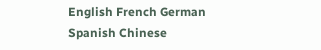English French German Spanish Chinese